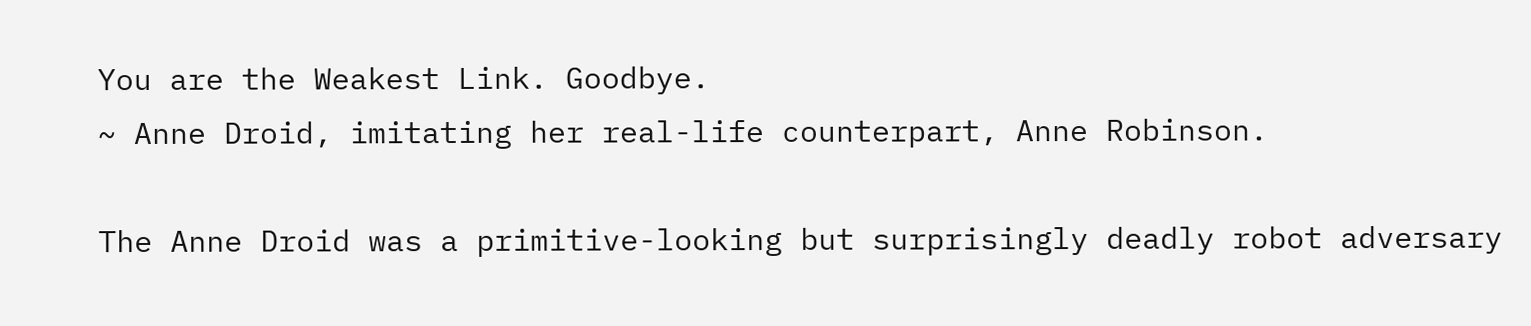You are the Weakest Link. Goodbye.
~ Anne Droid, imitating her real-life counterpart, Anne Robinson.

The Anne Droid was a primitive-looking but surprisingly deadly robot adversary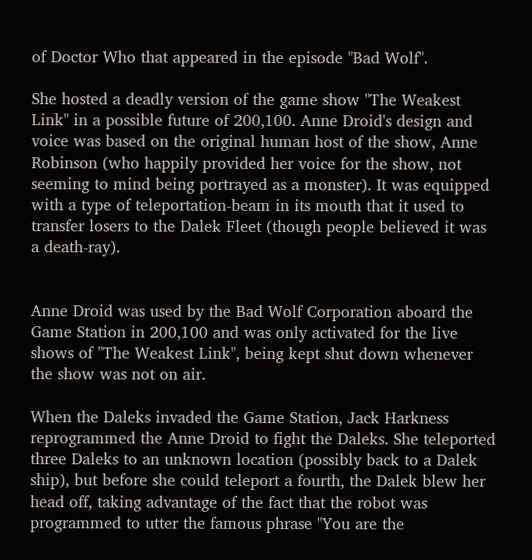of Doctor Who that appeared in the episode "Bad Wolf".

She hosted a deadly version of the game show "The Weakest Link" in a possible future of 200,100. Anne Droid's design and voice was based on the original human host of the show, Anne Robinson (who happily provided her voice for the show, not seeming to mind being portrayed as a monster). It was equipped with a type of teleportation-beam in its mouth that it used to transfer losers to the Dalek Fleet (though people believed it was a death-ray).


Anne Droid was used by the Bad Wolf Corporation aboard the Game Station in 200,100 and was only activated for the live shows of "The Weakest Link", being kept shut down whenever the show was not on air.

When the Daleks invaded the Game Station, Jack Harkness reprogrammed the Anne Droid to fight the Daleks. She teleported three Daleks to an unknown location (possibly back to a Dalek ship), but before she could teleport a fourth, the Dalek blew her head off, taking advantage of the fact that the robot was programmed to utter the famous phrase "You are the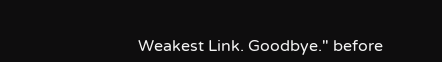Weakest Link. Goodbye." before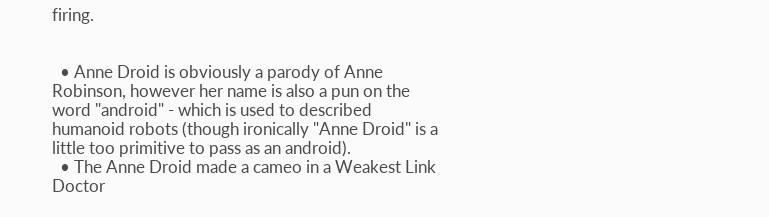firing.


  • Anne Droid is obviously a parody of Anne Robinson, however her name is also a pun on the word "android" - which is used to described humanoid robots (though ironically "Anne Droid" is a little too primitive to pass as an android).
  • The Anne Droid made a cameo in a Weakest Link Doctor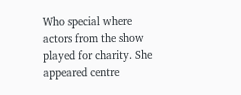Who special where actors from the show played for charity. She appeared centre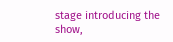stage introducing the show,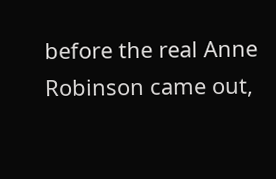before the real Anne Robinson came out,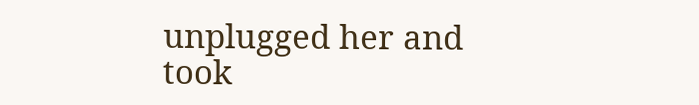unplugged her and took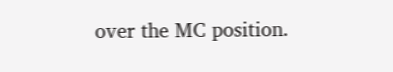over the MC position.